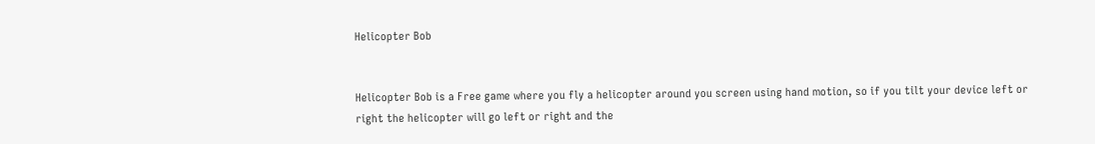Helicopter Bob


Helicopter Bob is a Free game where you fly a helicopter around you screen using hand motion, so if you tilt your device left or right the helicopter will go left or right and the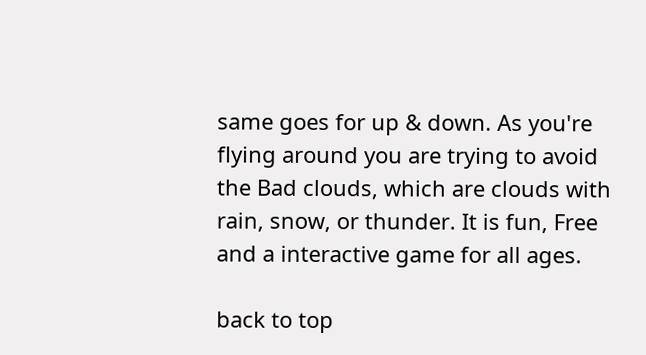same goes for up & down. As you're flying around you are trying to avoid the Bad clouds, which are clouds with rain, snow, or thunder. It is fun, Free and a interactive game for all ages.

back to top